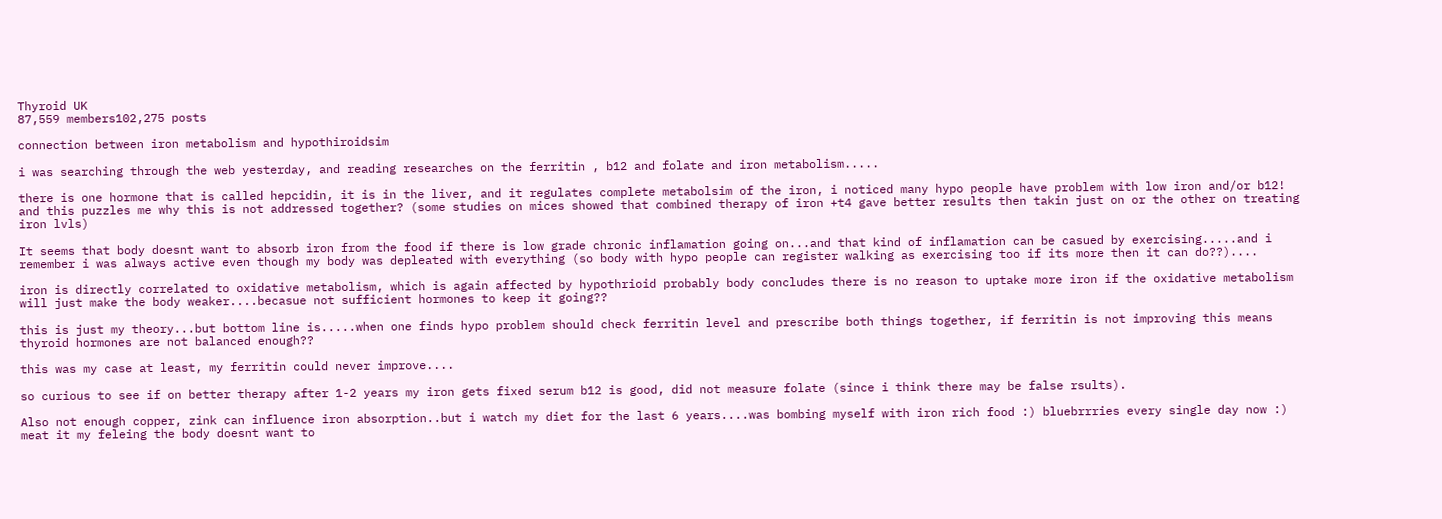Thyroid UK
87,559 members102,275 posts

connection between iron metabolism and hypothiroidsim

i was searching through the web yesterday, and reading researches on the ferritin , b12 and folate and iron metabolism.....

there is one hormone that is called hepcidin, it is in the liver, and it regulates complete metabolsim of the iron, i noticed many hypo people have problem with low iron and/or b12! and this puzzles me why this is not addressed together? (some studies on mices showed that combined therapy of iron +t4 gave better results then takin just on or the other on treating iron lvls)

It seems that body doesnt want to absorb iron from the food if there is low grade chronic inflamation going on...and that kind of inflamation can be casued by exercising.....and i remember i was always active even though my body was depleated with everything (so body with hypo people can register walking as exercising too if its more then it can do??)....

iron is directly correlated to oxidative metabolism, which is again affected by hypothrioid probably body concludes there is no reason to uptake more iron if the oxidative metabolism will just make the body weaker....becasue not sufficient hormones to keep it going??

this is just my theory...but bottom line is.....when one finds hypo problem should check ferritin level and prescribe both things together, if ferritin is not improving this means thyroid hormones are not balanced enough??

this was my case at least, my ferritin could never improve....

so curious to see if on better therapy after 1-2 years my iron gets fixed serum b12 is good, did not measure folate (since i think there may be false rsults).

Also not enough copper, zink can influence iron absorption..but i watch my diet for the last 6 years....was bombing myself with iron rich food :) bluebrrries every single day now :) meat it my feleing the body doesnt want to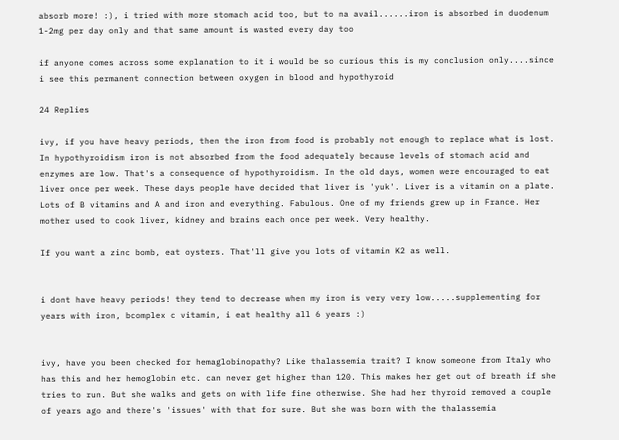absorb more! :), i tried with more stomach acid too, but to na avail......iron is absorbed in duodenum 1-2mg per day only and that same amount is wasted every day too

if anyone comes across some explanation to it i would be so curious this is my conclusion only....since i see this permanent connection between oxygen in blood and hypothyroid

24 Replies

ivy, if you have heavy periods, then the iron from food is probably not enough to replace what is lost. In hypothyroidism iron is not absorbed from the food adequately because levels of stomach acid and enzymes are low. That's a consequence of hypothyroidism. In the old days, women were encouraged to eat liver once per week. These days people have decided that liver is 'yuk'. Liver is a vitamin on a plate. Lots of B vitamins and A and iron and everything. Fabulous. One of my friends grew up in France. Her mother used to cook liver, kidney and brains each once per week. Very healthy.

If you want a zinc bomb, eat oysters. That'll give you lots of vitamin K2 as well.


i dont have heavy periods! they tend to decrease when my iron is very very low.....supplementing for years with iron, bcomplex c vitamin, i eat healthy all 6 years :)


ivy, have you been checked for hemaglobinopathy? Like thalassemia trait? I know someone from Italy who has this and her hemoglobin etc. can never get higher than 120. This makes her get out of breath if she tries to run. But she walks and gets on with life fine otherwise. She had her thyroid removed a couple of years ago and there's 'issues' with that for sure. But she was born with the thalassemia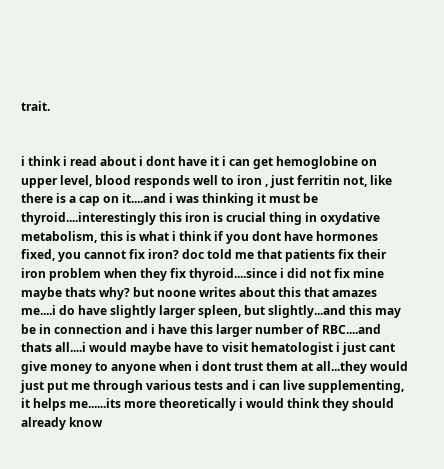trait.


i think i read about i dont have it i can get hemoglobine on upper level, blood responds well to iron , just ferritin not, like there is a cap on it....and i was thinking it must be thyroid....interestingly this iron is crucial thing in oxydative metabolism, this is what i think if you dont have hormones fixed, you cannot fix iron? doc told me that patients fix their iron problem when they fix thyroid....since i did not fix mine maybe thats why? but noone writes about this that amazes me....i do have slightly larger spleen, but slightly...and this may be in connection and i have this larger number of RBC....and thats all....i would maybe have to visit hematologist i just cant give money to anyone when i dont trust them at all...they would just put me through various tests and i can live supplementing, it helps me......its more theoretically i would think they should already know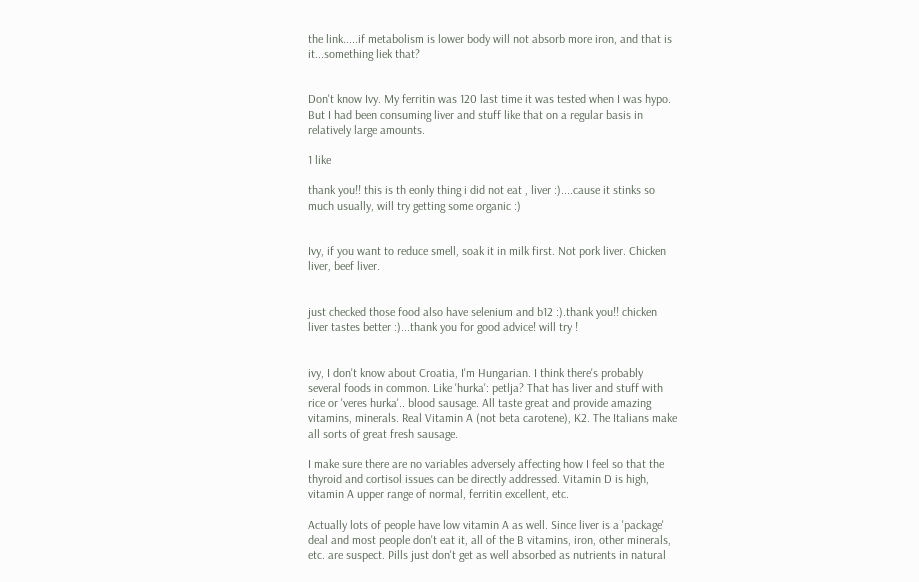the link.....if metabolism is lower body will not absorb more iron, and that is it...something liek that?


Don't know Ivy. My ferritin was 120 last time it was tested when I was hypo. But I had been consuming liver and stuff like that on a regular basis in relatively large amounts.

1 like

thank you!! this is th eonly thing i did not eat , liver :)....cause it stinks so much usually, will try getting some organic :)


Ivy, if you want to reduce smell, soak it in milk first. Not pork liver. Chicken liver, beef liver.


just checked those food also have selenium and b12 :).thank you!! chicken liver tastes better :)...thank you for good advice! will try !


ivy, I don't know about Croatia, I'm Hungarian. I think there's probably several foods in common. Like 'hurka': petlja? That has liver and stuff with rice or 'veres hurka'.. blood sausage. All taste great and provide amazing vitamins, minerals. Real Vitamin A (not beta carotene), K2. The Italians make all sorts of great fresh sausage.

I make sure there are no variables adversely affecting how I feel so that the thyroid and cortisol issues can be directly addressed. Vitamin D is high, vitamin A upper range of normal, ferritin excellent, etc.

Actually lots of people have low vitamin A as well. Since liver is a 'package' deal and most people don't eat it, all of the B vitamins, iron, other minerals, etc. are suspect. Pills just don't get as well absorbed as nutrients in natural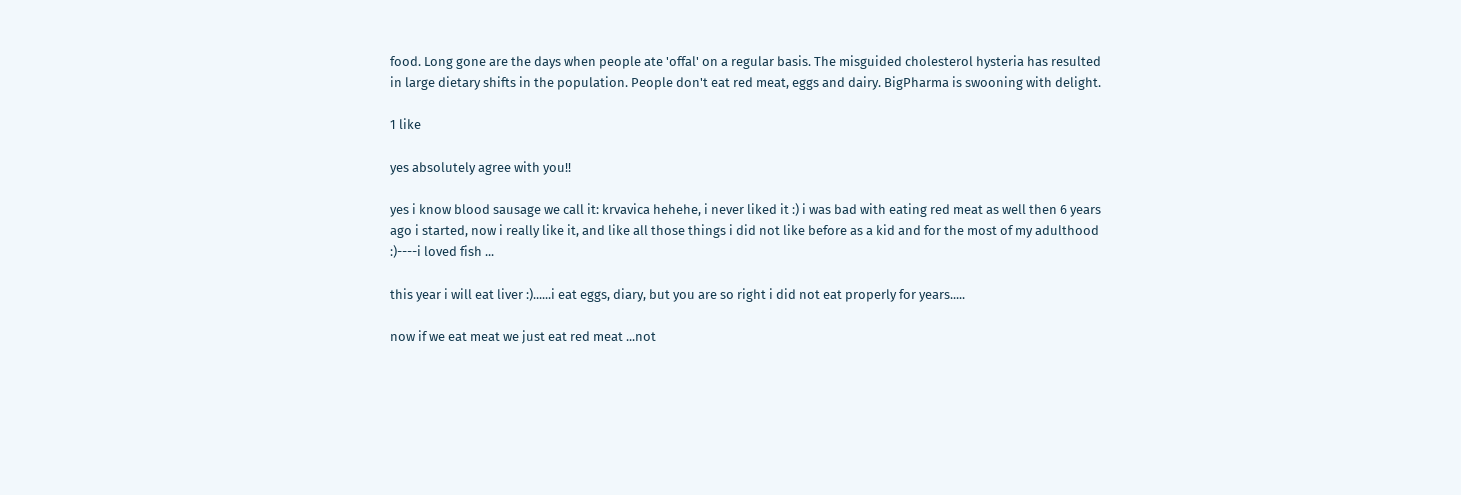food. Long gone are the days when people ate 'offal' on a regular basis. The misguided cholesterol hysteria has resulted in large dietary shifts in the population. People don't eat red meat, eggs and dairy. BigPharma is swooning with delight.

1 like

yes absolutely agree with you!!

yes i know blood sausage we call it: krvavica hehehe, i never liked it :) i was bad with eating red meat as well then 6 years ago i started, now i really like it, and like all those things i did not like before as a kid and for the most of my adulthood :)----i loved fish ...

this year i will eat liver :)......i eat eggs, diary, but you are so right i did not eat properly for years.....

now if we eat meat we just eat red meat ...not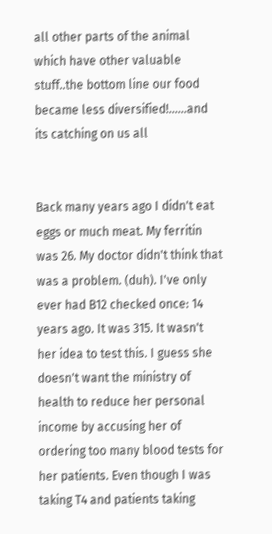all other parts of the animal which have other valuable stuff..the bottom line our food became less diversified!......and its catching on us all


Back many years ago I didn't eat eggs or much meat. My ferritin was 26. My doctor didn't think that was a problem. (duh). I've only ever had B12 checked once: 14 years ago. It was 315. It wasn't her idea to test this. I guess she doesn't want the ministry of health to reduce her personal income by accusing her of ordering too many blood tests for her patients. Even though I was taking T4 and patients taking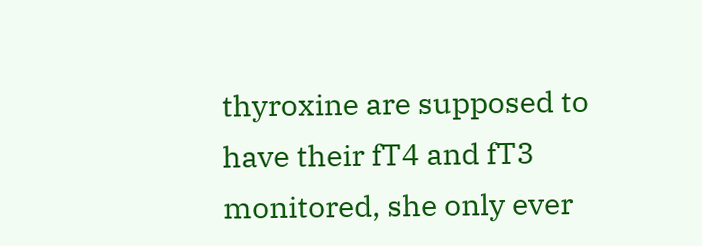thyroxine are supposed to have their fT4 and fT3 monitored, she only ever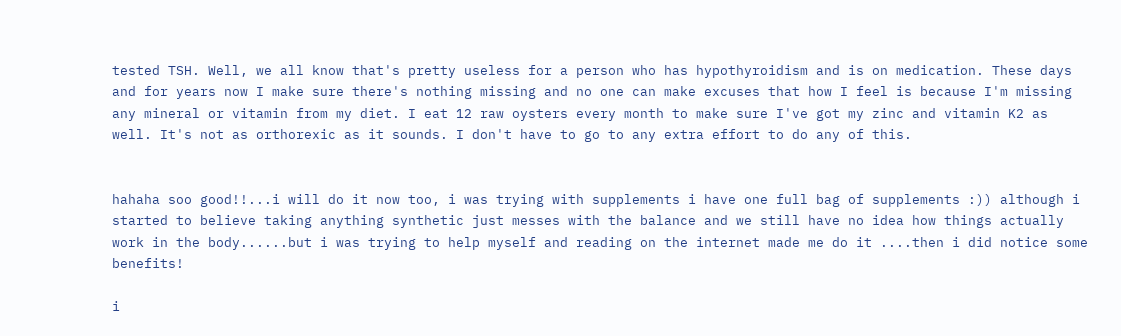tested TSH. Well, we all know that's pretty useless for a person who has hypothyroidism and is on medication. These days and for years now I make sure there's nothing missing and no one can make excuses that how I feel is because I'm missing any mineral or vitamin from my diet. I eat 12 raw oysters every month to make sure I've got my zinc and vitamin K2 as well. It's not as orthorexic as it sounds. I don't have to go to any extra effort to do any of this.


hahaha soo good!!...i will do it now too, i was trying with supplements i have one full bag of supplements :)) although i started to believe taking anything synthetic just messes with the balance and we still have no idea how things actually work in the body......but i was trying to help myself and reading on the internet made me do it ....then i did notice some benefits!

i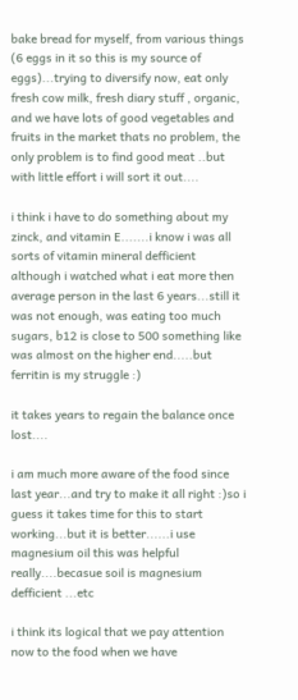bake bread for myself, from various things (6 eggs in it so this is my source of eggs)...trying to diversify now, eat only fresh cow milk, fresh diary stuff , organic, and we have lots of good vegetables and fruits in the market thats no problem, the only problem is to find good meat ..but with little effort i will sort it out....

i think i have to do something about my zinck, and vitamin E.......i know i was all sorts of vitamin mineral defficient although i watched what i eat more then average person in the last 6 years...still it was not enough, was eating too much sugars, b12 is close to 500 something like was almost on the higher end.....but ferritin is my struggle :)

it takes years to regain the balance once lost....

i am much more aware of the food since last year...and try to make it all right :)so i guess it takes time for this to start working...but it is better......i use magnesium oil this was helpful really....becasue soil is magnesium defficient ...etc

i think its logical that we pay attention now to the food when we have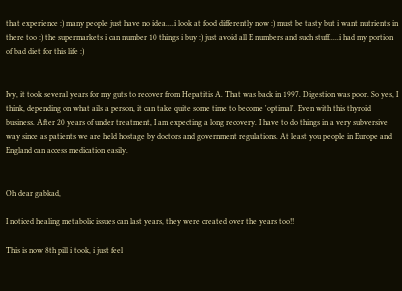that experience :) many people just have no idea....i look at food differently now :) must be tasty but i want nutrients in there too :) the supermarkets i can number 10 things i buy :) just avoid all E numbers and such stuff.....i had my portion of bad diet for this life :)


Ivy, it took several years for my guts to recover from Hepatitis A. That was back in 1997. Digestion was poor. So yes, I think, depending on what ails a person, it can take quite some time to become 'optimal'. Even with this thyroid business. After 20 years of under treatment, I am expecting a long recovery. I have to do things in a very subversive way since as patients we are held hostage by doctors and government regulations. At least you people in Europe and England can access medication easily.


Oh dear gabkad,

I noticed healing metabolic issues can last years, they were created over the years too!!

This is now 8th pill i took, i just feel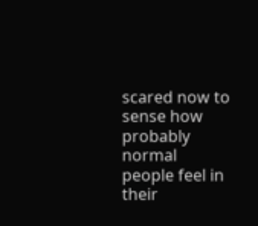scared now to sense how probably normal people feel in their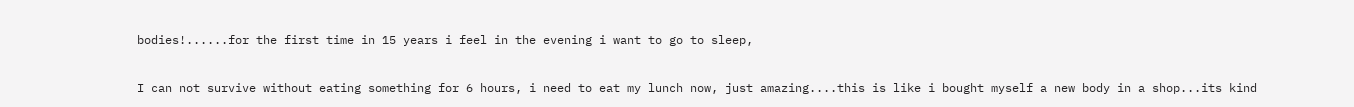bodies!......for the first time in 15 years i feel in the evening i want to go to sleep,

I can not survive without eating something for 6 hours, i need to eat my lunch now, just amazing....this is like i bought myself a new body in a shop...its kind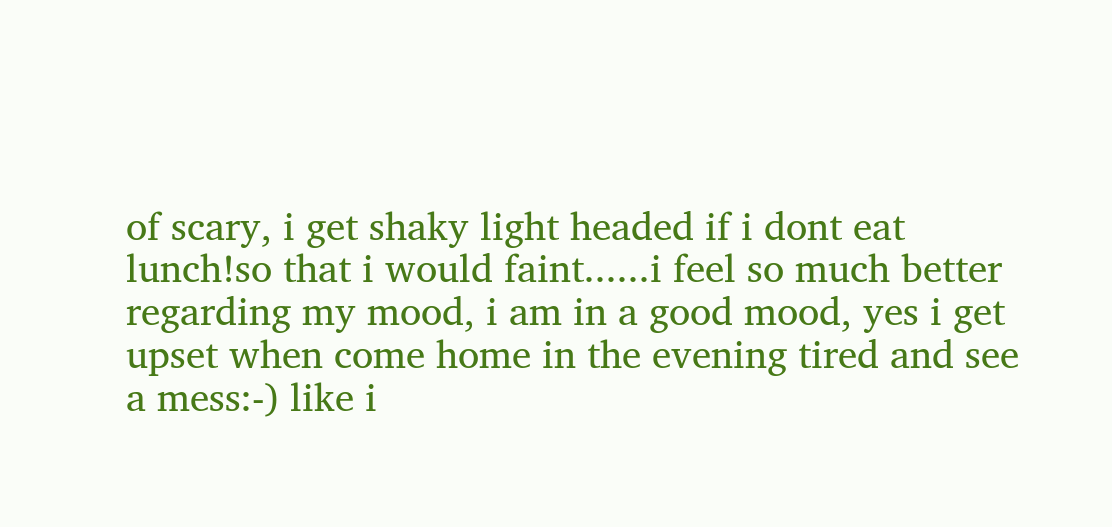of scary, i get shaky light headed if i dont eat lunch!so that i would faint......i feel so much better regarding my mood, i am in a good mood, yes i get upset when come home in the evening tired and see a mess:-) like i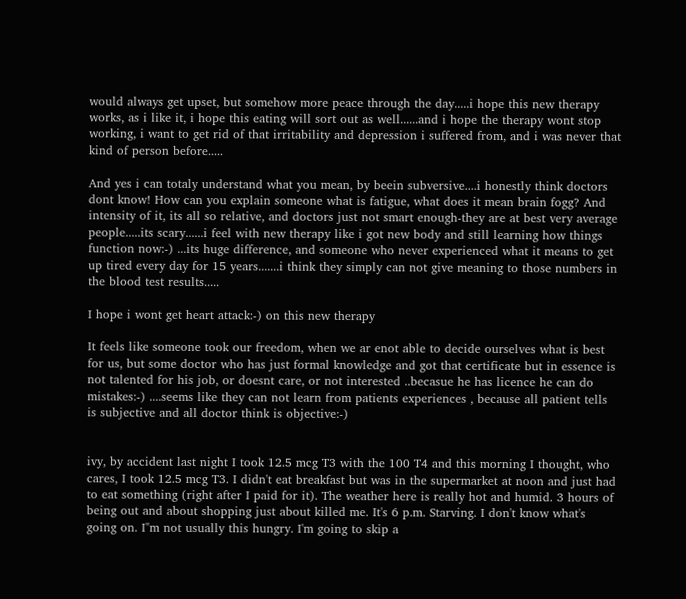would always get upset, but somehow more peace through the day.....i hope this new therapy works, as i like it, i hope this eating will sort out as well......and i hope the therapy wont stop working, i want to get rid of that irritability and depression i suffered from, and i was never that kind of person before.....

And yes i can totaly understand what you mean, by beein subversive....i honestly think doctors dont know! How can you explain someone what is fatigue, what does it mean brain fogg? And intensity of it, its all so relative, and doctors just not smart enough-they are at best very average people.....its scary......i feel with new therapy like i got new body and still learning how things function now:-) ...its huge difference, and someone who never experienced what it means to get up tired every day for 15 years.......i think they simply can not give meaning to those numbers in the blood test results.....

I hope i wont get heart attack:-) on this new therapy

It feels like someone took our freedom, when we ar enot able to decide ourselves what is best for us, but some doctor who has just formal knowledge and got that certificate but in essence is not talented for his job, or doesnt care, or not interested ..becasue he has licence he can do mistakes:-) ....seems like they can not learn from patients experiences , because all patient tells is subjective and all doctor think is objective:-)


ivy, by accident last night I took 12.5 mcg T3 with the 100 T4 and this morning I thought, who cares, I took 12.5 mcg T3. I didn't eat breakfast but was in the supermarket at noon and just had to eat something (right after I paid for it). The weather here is really hot and humid. 3 hours of being out and about shopping just about killed me. It's 6 p.m. Starving. I don't know what's going on. I"m not usually this hungry. I'm going to skip a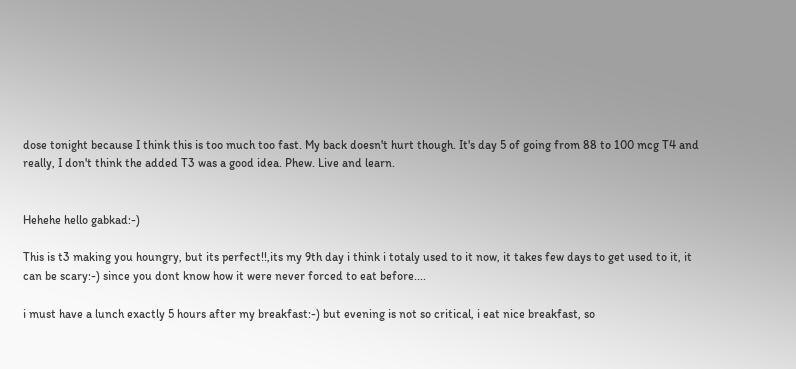dose tonight because I think this is too much too fast. My back doesn't hurt though. It's day 5 of going from 88 to 100 mcg T4 and really, I don't think the added T3 was a good idea. Phew. Live and learn.


Hehehe hello gabkad:-)

This is t3 making you houngry, but its perfect!!,its my 9th day i think i totaly used to it now, it takes few days to get used to it, it can be scary:-) since you dont know how it were never forced to eat before....

i must have a lunch exactly 5 hours after my breakfast:-) but evening is not so critical, i eat nice breakfast, so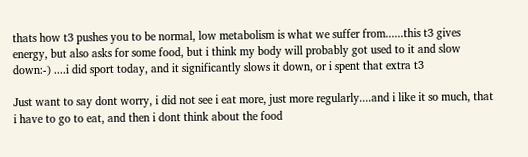thats how t3 pushes you to be normal, low metabolism is what we suffer from......this t3 gives energy, but also asks for some food, but i think my body will probably got used to it and slow down:-) ....i did sport today, and it significantly slows it down, or i spent that extra t3

Just want to say dont worry, i did not see i eat more, just more regularly....and i like it so much, that i have to go to eat, and then i dont think about the food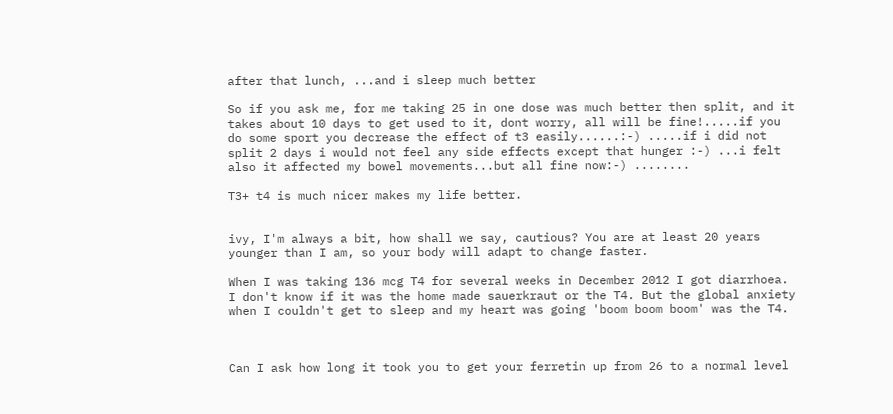after that lunch, ...and i sleep much better

So if you ask me, for me taking 25 in one dose was much better then split, and it takes about 10 days to get used to it, dont worry, all will be fine!.....if you do some sport you decrease the effect of t3 easily......:-) .....if i did not split 2 days i would not feel any side effects except that hunger :-) ...i felt also it affected my bowel movements...but all fine now:-) ........

T3+ t4 is much nicer makes my life better.


ivy, I'm always a bit, how shall we say, cautious? You are at least 20 years younger than I am, so your body will adapt to change faster.

When I was taking 136 mcg T4 for several weeks in December 2012 I got diarrhoea. I don't know if it was the home made sauerkraut or the T4. But the global anxiety when I couldn't get to sleep and my heart was going 'boom boom boom' was the T4.



Can I ask how long it took you to get your ferretin up from 26 to a normal level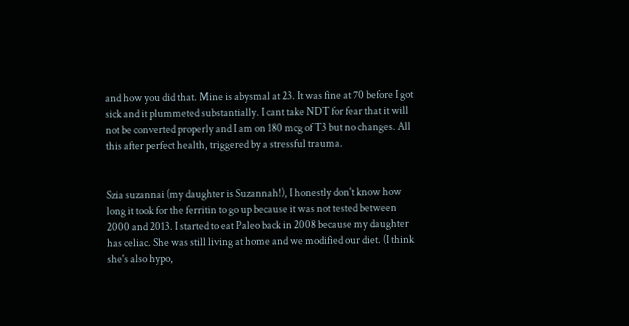and how you did that. Mine is abysmal at 23. It was fine at 70 before I got sick and it plummeted substantially. I cant take NDT for fear that it will not be converted properly and I am on 180 mcg of T3 but no changes. All this after perfect health, triggered by a stressful trauma.


Szia suzannai (my daughter is Suzannah!), I honestly don't know how long it took for the ferritin to go up because it was not tested between 2000 and 2013. I started to eat Paleo back in 2008 because my daughter has celiac. She was still living at home and we modified our diet. (I think she's also hypo,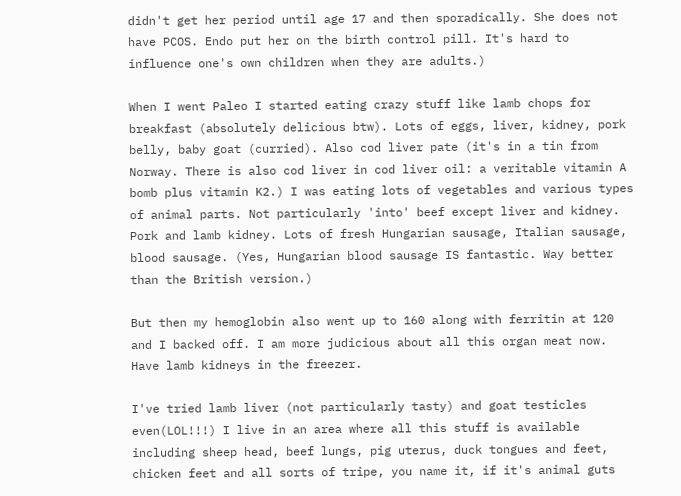didn't get her period until age 17 and then sporadically. She does not have PCOS. Endo put her on the birth control pill. It's hard to influence one's own children when they are adults.)

When I went Paleo I started eating crazy stuff like lamb chops for breakfast (absolutely delicious btw). Lots of eggs, liver, kidney, pork belly, baby goat (curried). Also cod liver pate (it's in a tin from Norway. There is also cod liver in cod liver oil: a veritable vitamin A bomb plus vitamin K2.) I was eating lots of vegetables and various types of animal parts. Not particularly 'into' beef except liver and kidney. Pork and lamb kidney. Lots of fresh Hungarian sausage, Italian sausage, blood sausage. (Yes, Hungarian blood sausage IS fantastic. Way better than the British version.)

But then my hemoglobin also went up to 160 along with ferritin at 120 and I backed off. I am more judicious about all this organ meat now. Have lamb kidneys in the freezer.

I've tried lamb liver (not particularly tasty) and goat testicles even(LOL!!!) I live in an area where all this stuff is available including sheep head, beef lungs, pig uterus, duck tongues and feet, chicken feet and all sorts of tripe, you name it, if it's animal guts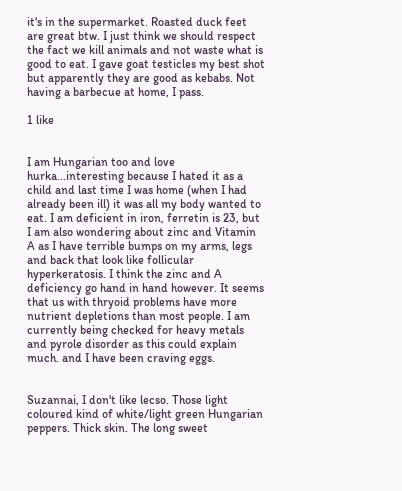it's in the supermarket. Roasted duck feet are great btw. I just think we should respect the fact we kill animals and not waste what is good to eat. I gave goat testicles my best shot but apparently they are good as kebabs. Not having a barbecue at home, I pass.

1 like


I am Hungarian too and love hurka...interesting because I hated it as a child and last time I was home (when I had already been ill) it was all my body wanted to eat. I am deficient in iron, ferretin is 23, but I am also wondering about zinc and Vitamin A as I have terrible bumps on my arms, legs and back that look like follicular hyperkeratosis. I think the zinc and A deficiency go hand in hand however. It seems that us with thryoid problems have more nutrient depletions than most people. I am currently being checked for heavy metals and pyrole disorder as this could explain much. and I have been craving eggs.


Suzannai, I don't like lecso. Those light coloured kind of white/light green Hungarian peppers. Thick skin. The long sweet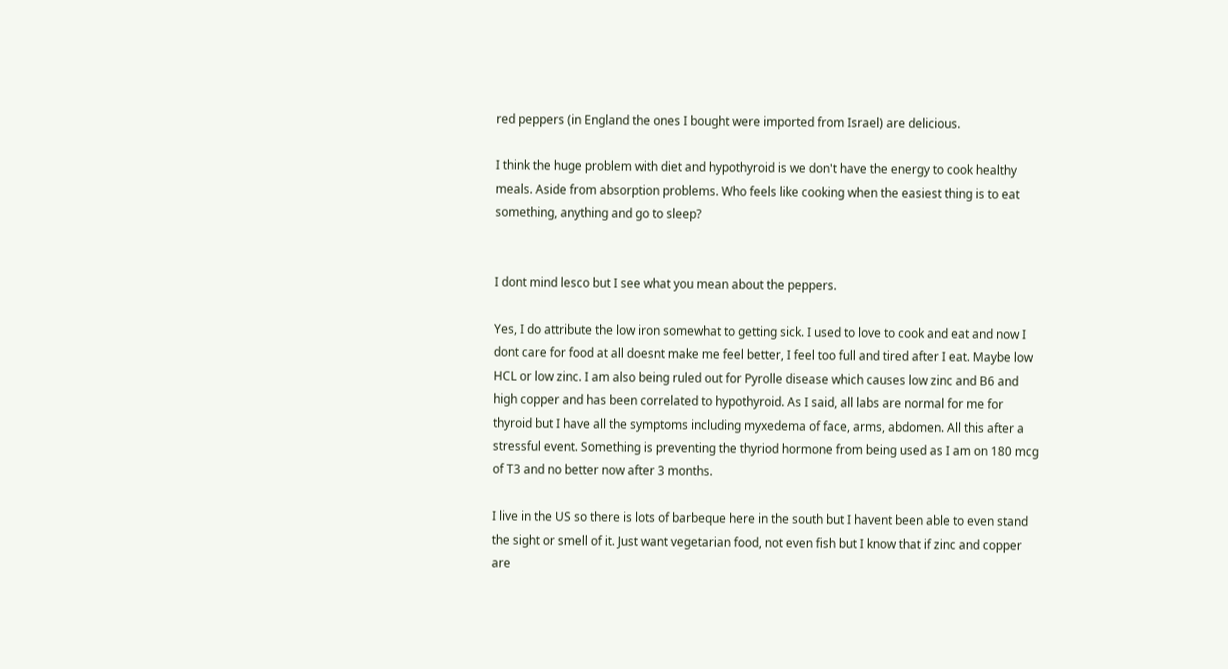red peppers (in England the ones I bought were imported from Israel) are delicious.

I think the huge problem with diet and hypothyroid is we don't have the energy to cook healthy meals. Aside from absorption problems. Who feels like cooking when the easiest thing is to eat something, anything and go to sleep?


I dont mind lesco but I see what you mean about the peppers.

Yes, I do attribute the low iron somewhat to getting sick. I used to love to cook and eat and now I dont care for food at all doesnt make me feel better, I feel too full and tired after I eat. Maybe low HCL or low zinc. I am also being ruled out for Pyrolle disease which causes low zinc and B6 and high copper and has been correlated to hypothyroid. As I said, all labs are normal for me for thyroid but I have all the symptoms including myxedema of face, arms, abdomen. All this after a stressful event. Something is preventing the thyriod hormone from being used as I am on 180 mcg of T3 and no better now after 3 months.

I live in the US so there is lots of barbeque here in the south but I havent been able to even stand the sight or smell of it. Just want vegetarian food, not even fish but I know that if zinc and copper are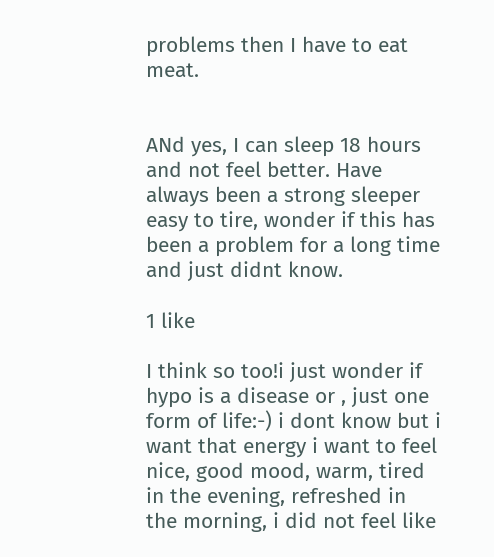problems then I have to eat meat.


ANd yes, I can sleep 18 hours and not feel better. Have always been a strong sleeper easy to tire, wonder if this has been a problem for a long time and just didnt know.

1 like

I think so too!i just wonder if hypo is a disease or , just one form of life:-) i dont know but i want that energy i want to feel nice, good mood, warm, tired in the evening, refreshed in the morning, i did not feel like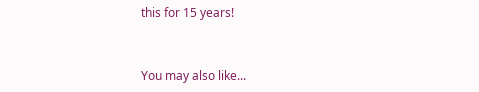this for 15 years!


You may also like...